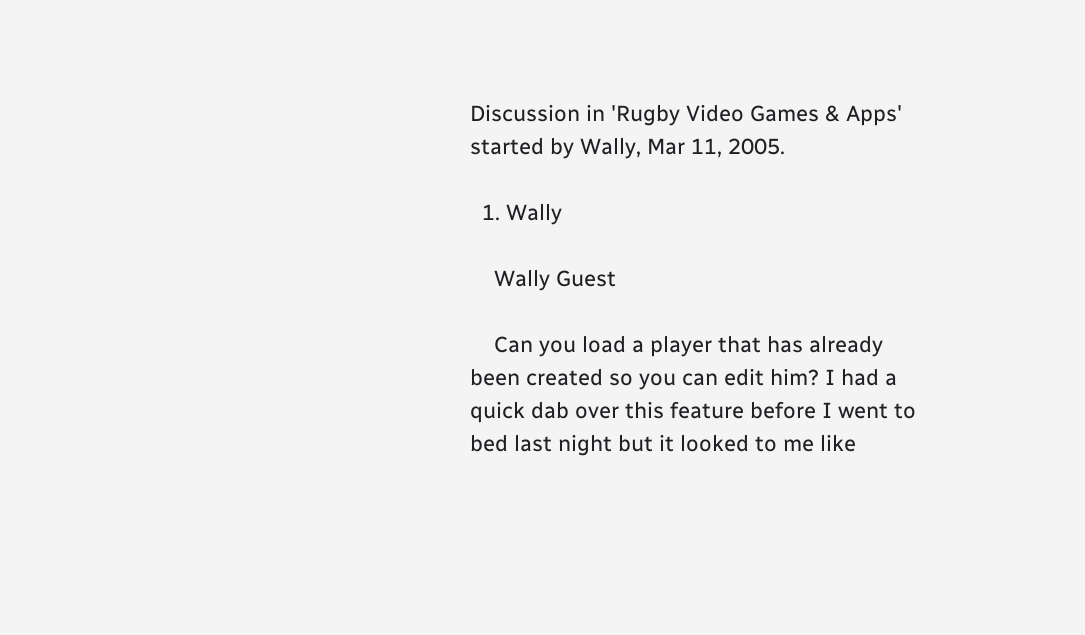Discussion in 'Rugby Video Games & Apps' started by Wally, Mar 11, 2005.

  1. Wally

    Wally Guest

    Can you load a player that has already been created so you can edit him? I had a quick dab over this feature before I went to bed last night but it looked to me like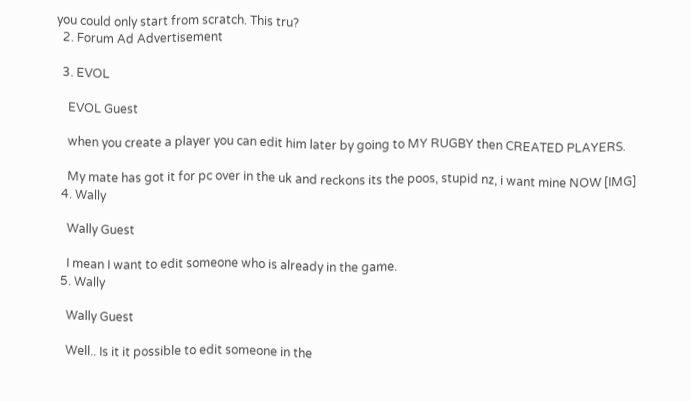you could only start from scratch. This tru?
  2. Forum Ad Advertisement

  3. EVOL

    EVOL Guest

    when you create a player you can edit him later by going to MY RUGBY then CREATED PLAYERS.

    My mate has got it for pc over in the uk and reckons its the poos, stupid nz, i want mine NOW [IMG]
  4. Wally

    Wally Guest

    I mean I want to edit someone who is already in the game.
  5. Wally

    Wally Guest

    Well.. Is it it possible to edit someone in the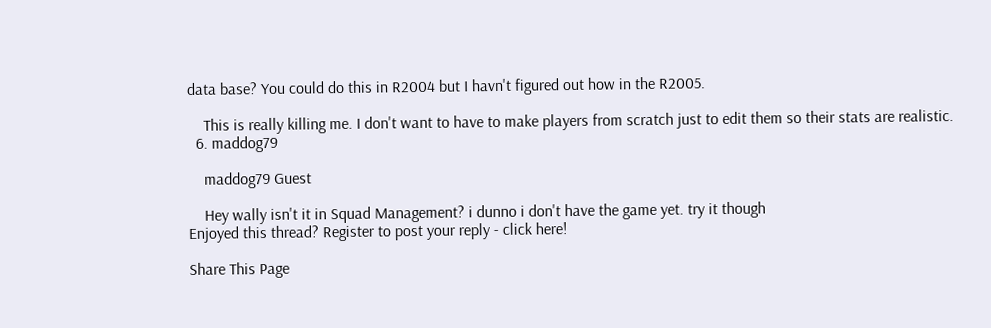data base? You could do this in R2004 but I havn't figured out how in the R2005.

    This is really killing me. I don't want to have to make players from scratch just to edit them so their stats are realistic.
  6. maddog79

    maddog79 Guest

    Hey wally isn't it in Squad Management? i dunno i don't have the game yet. try it though
Enjoyed this thread? Register to post your reply - click here!

Share This Page